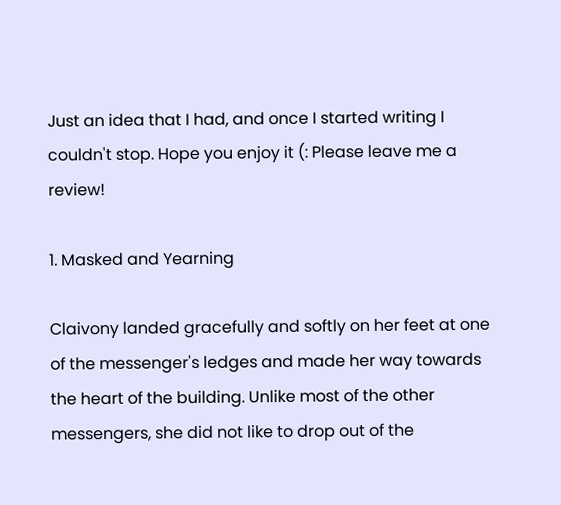Just an idea that I had, and once I started writing I couldn't stop. Hope you enjoy it (: Please leave me a review!

1. Masked and Yearning

Claivony landed gracefully and softly on her feet at one of the messenger's ledges and made her way towards the heart of the building. Unlike most of the other messengers, she did not like to drop out of the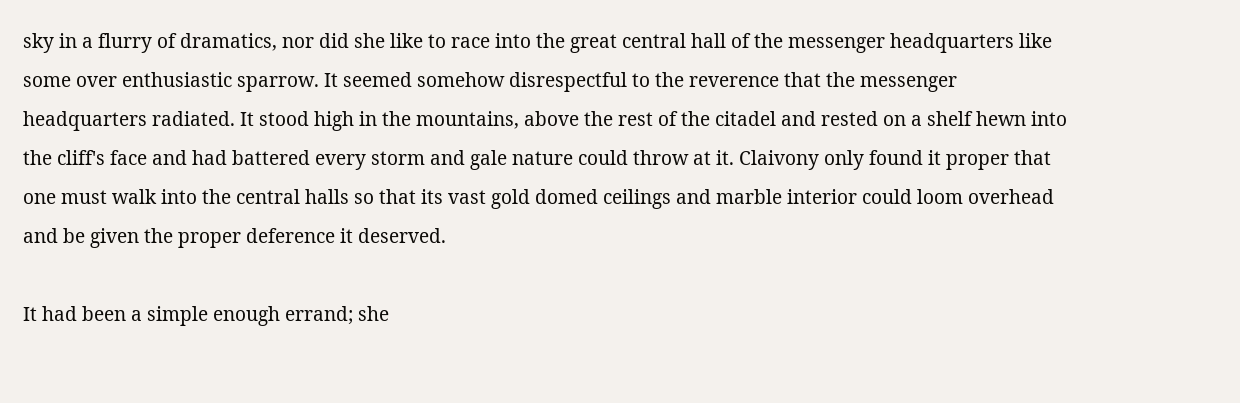sky in a flurry of dramatics, nor did she like to race into the great central hall of the messenger headquarters like some over enthusiastic sparrow. It seemed somehow disrespectful to the reverence that the messenger headquarters radiated. It stood high in the mountains, above the rest of the citadel and rested on a shelf hewn into the cliff's face and had battered every storm and gale nature could throw at it. Claivony only found it proper that one must walk into the central halls so that its vast gold domed ceilings and marble interior could loom overhead and be given the proper deference it deserved.

It had been a simple enough errand; she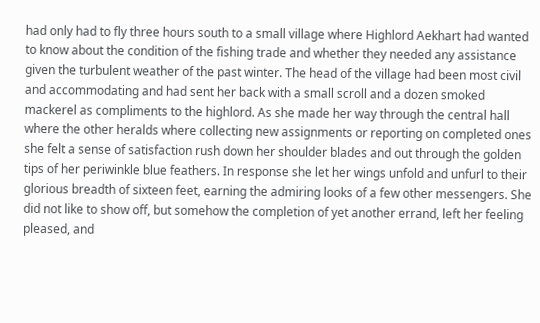had only had to fly three hours south to a small village where Highlord Aekhart had wanted to know about the condition of the fishing trade and whether they needed any assistance given the turbulent weather of the past winter. The head of the village had been most civil and accommodating and had sent her back with a small scroll and a dozen smoked mackerel as compliments to the highlord. As she made her way through the central hall where the other heralds where collecting new assignments or reporting on completed ones she felt a sense of satisfaction rush down her shoulder blades and out through the golden tips of her periwinkle blue feathers. In response she let her wings unfold and unfurl to their glorious breadth of sixteen feet, earning the admiring looks of a few other messengers. She did not like to show off, but somehow the completion of yet another errand, left her feeling pleased, and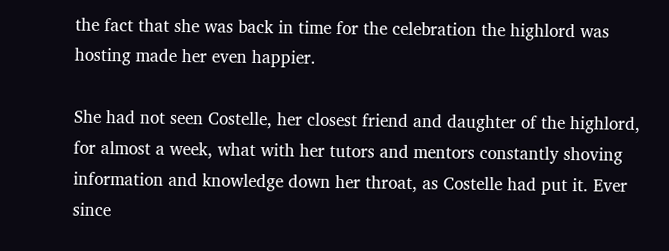the fact that she was back in time for the celebration the highlord was hosting made her even happier.

She had not seen Costelle, her closest friend and daughter of the highlord, for almost a week, what with her tutors and mentors constantly shoving information and knowledge down her throat, as Costelle had put it. Ever since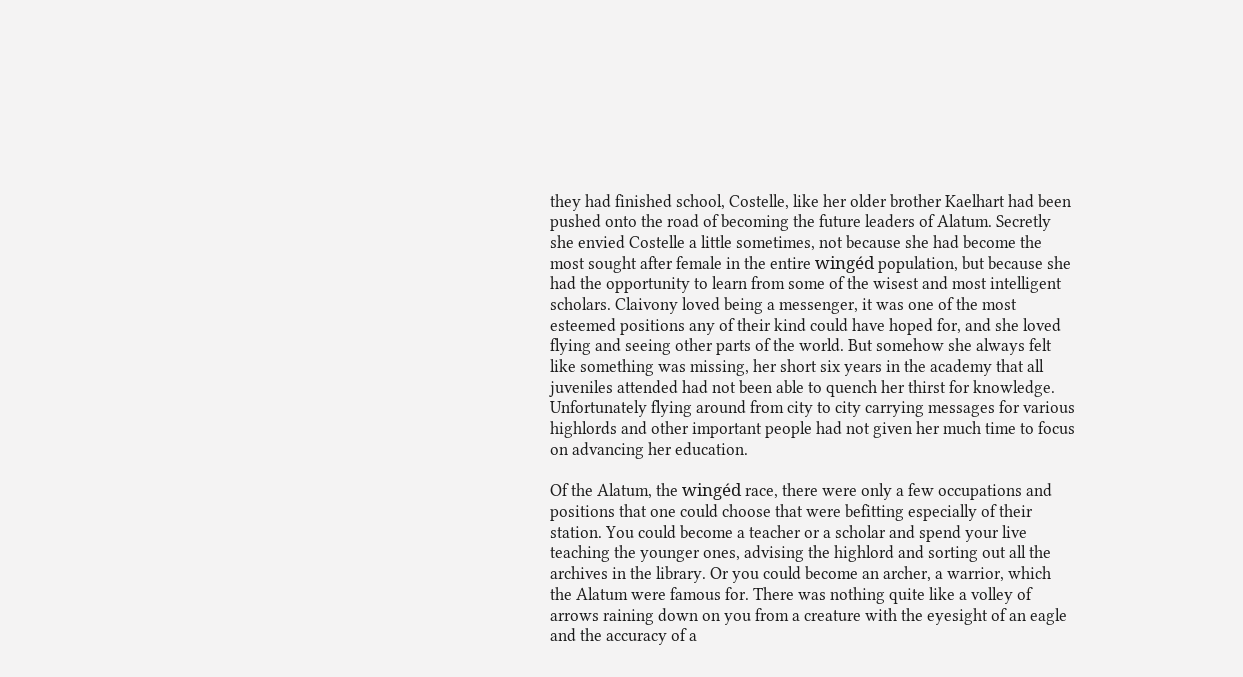they had finished school, Costelle, like her older brother Kaelhart had been pushed onto the road of becoming the future leaders of Alatum. Secretly she envied Costelle a little sometimes, not because she had become the most sought after female in the entire wingéd population, but because she had the opportunity to learn from some of the wisest and most intelligent scholars. Claivony loved being a messenger, it was one of the most esteemed positions any of their kind could have hoped for, and she loved flying and seeing other parts of the world. But somehow she always felt like something was missing, her short six years in the academy that all juveniles attended had not been able to quench her thirst for knowledge. Unfortunately flying around from city to city carrying messages for various highlords and other important people had not given her much time to focus on advancing her education.

Of the Alatum, the wingéd race, there were only a few occupations and positions that one could choose that were befitting especially of their station. You could become a teacher or a scholar and spend your live teaching the younger ones, advising the highlord and sorting out all the archives in the library. Or you could become an archer, a warrior, which the Alatum were famous for. There was nothing quite like a volley of arrows raining down on you from a creature with the eyesight of an eagle and the accuracy of a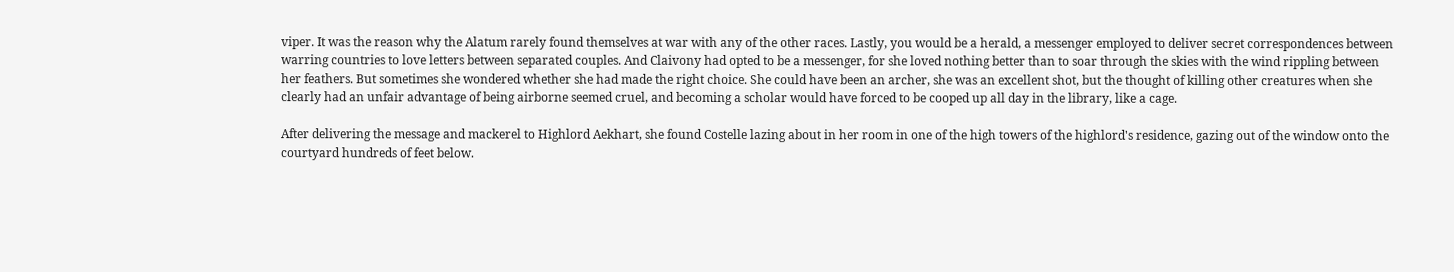viper. It was the reason why the Alatum rarely found themselves at war with any of the other races. Lastly, you would be a herald, a messenger employed to deliver secret correspondences between warring countries to love letters between separated couples. And Claivony had opted to be a messenger, for she loved nothing better than to soar through the skies with the wind rippling between her feathers. But sometimes she wondered whether she had made the right choice. She could have been an archer, she was an excellent shot, but the thought of killing other creatures when she clearly had an unfair advantage of being airborne seemed cruel, and becoming a scholar would have forced to be cooped up all day in the library, like a cage.

After delivering the message and mackerel to Highlord Aekhart, she found Costelle lazing about in her room in one of the high towers of the highlord's residence, gazing out of the window onto the courtyard hundreds of feet below.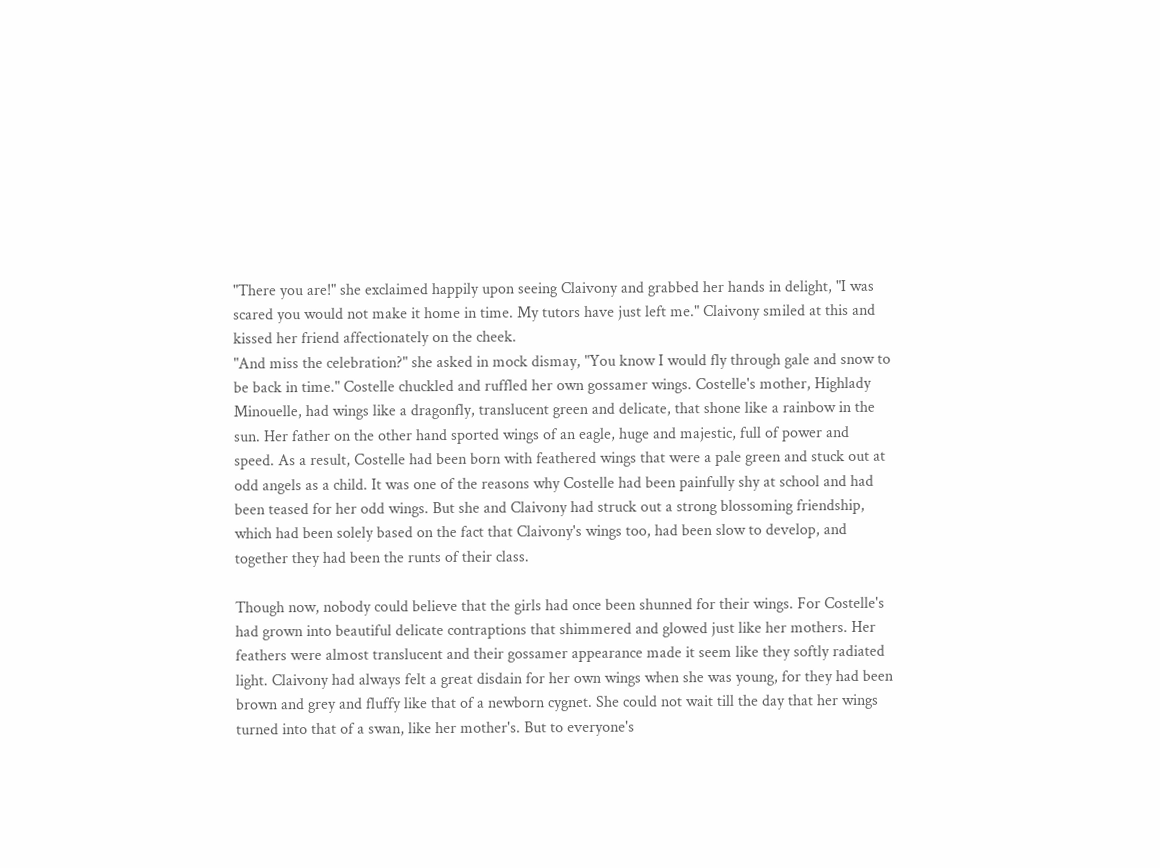"There you are!" she exclaimed happily upon seeing Claivony and grabbed her hands in delight, "I was scared you would not make it home in time. My tutors have just left me." Claivony smiled at this and kissed her friend affectionately on the cheek.
"And miss the celebration?" she asked in mock dismay, "You know I would fly through gale and snow to be back in time." Costelle chuckled and ruffled her own gossamer wings. Costelle's mother, Highlady Minouelle, had wings like a dragonfly, translucent green and delicate, that shone like a rainbow in the sun. Her father on the other hand sported wings of an eagle, huge and majestic, full of power and speed. As a result, Costelle had been born with feathered wings that were a pale green and stuck out at odd angels as a child. It was one of the reasons why Costelle had been painfully shy at school and had been teased for her odd wings. But she and Claivony had struck out a strong blossoming friendship, which had been solely based on the fact that Claivony's wings too, had been slow to develop, and together they had been the runts of their class.

Though now, nobody could believe that the girls had once been shunned for their wings. For Costelle's had grown into beautiful delicate contraptions that shimmered and glowed just like her mothers. Her feathers were almost translucent and their gossamer appearance made it seem like they softly radiated light. Claivony had always felt a great disdain for her own wings when she was young, for they had been brown and grey and fluffy like that of a newborn cygnet. She could not wait till the day that her wings turned into that of a swan, like her mother's. But to everyone's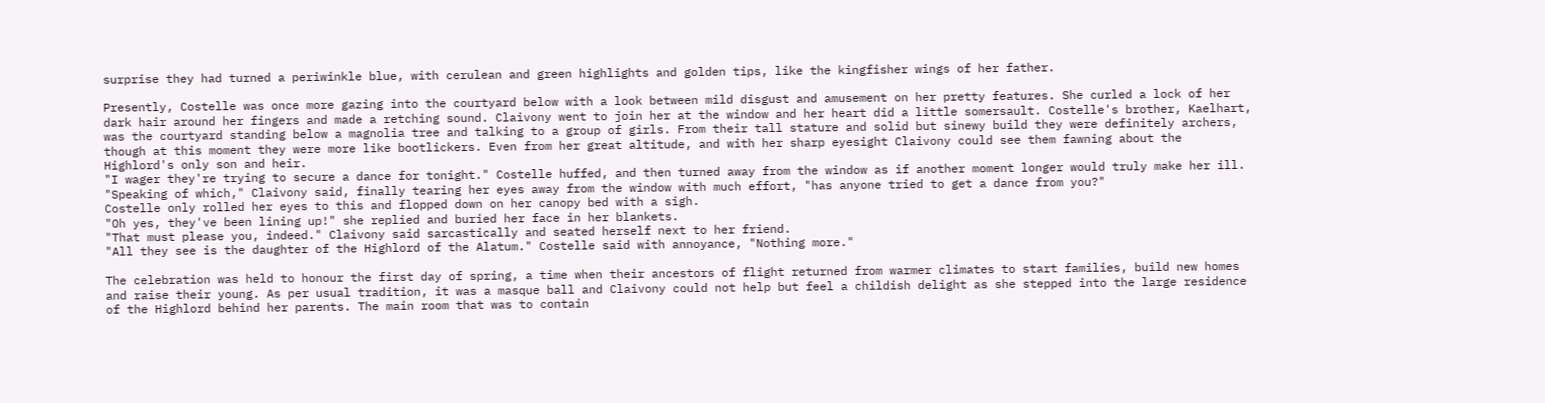surprise they had turned a periwinkle blue, with cerulean and green highlights and golden tips, like the kingfisher wings of her father.

Presently, Costelle was once more gazing into the courtyard below with a look between mild disgust and amusement on her pretty features. She curled a lock of her dark hair around her fingers and made a retching sound. Claivony went to join her at the window and her heart did a little somersault. Costelle's brother, Kaelhart, was the courtyard standing below a magnolia tree and talking to a group of girls. From their tall stature and solid but sinewy build they were definitely archers, though at this moment they were more like bootlickers. Even from her great altitude, and with her sharp eyesight Claivony could see them fawning about the Highlord's only son and heir.
"I wager they're trying to secure a dance for tonight." Costelle huffed, and then turned away from the window as if another moment longer would truly make her ill.
"Speaking of which," Claivony said, finally tearing her eyes away from the window with much effort, "has anyone tried to get a dance from you?"
Costelle only rolled her eyes to this and flopped down on her canopy bed with a sigh.
"Oh yes, they've been lining up!" she replied and buried her face in her blankets.
"That must please you, indeed." Claivony said sarcastically and seated herself next to her friend.
"All they see is the daughter of the Highlord of the Alatum." Costelle said with annoyance, "Nothing more."

The celebration was held to honour the first day of spring, a time when their ancestors of flight returned from warmer climates to start families, build new homes and raise their young. As per usual tradition, it was a masque ball and Claivony could not help but feel a childish delight as she stepped into the large residence of the Highlord behind her parents. The main room that was to contain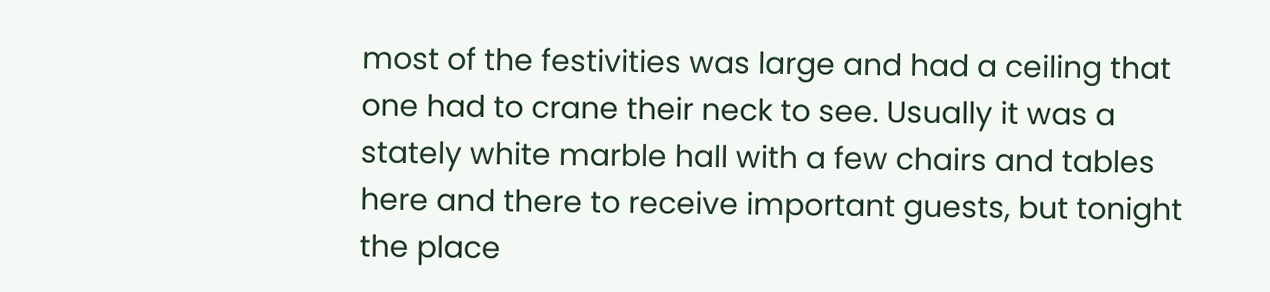most of the festivities was large and had a ceiling that one had to crane their neck to see. Usually it was a stately white marble hall with a few chairs and tables here and there to receive important guests, but tonight the place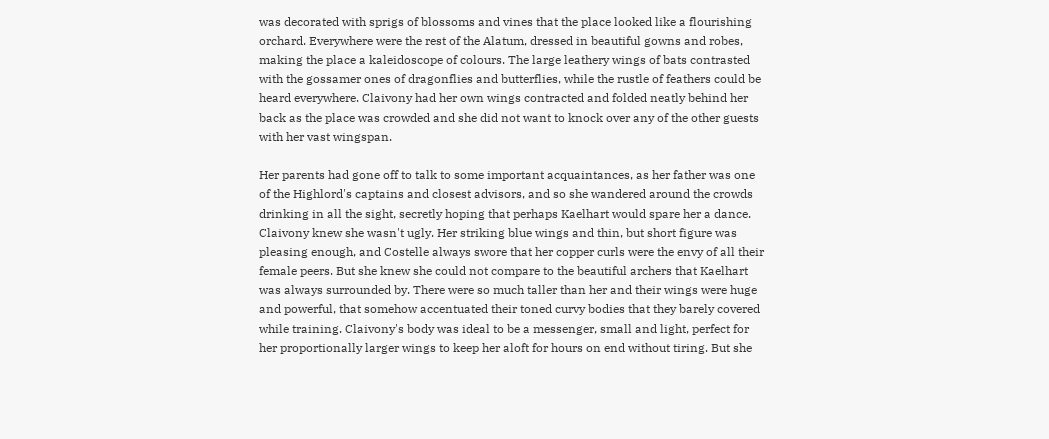was decorated with sprigs of blossoms and vines that the place looked like a flourishing orchard. Everywhere were the rest of the Alatum, dressed in beautiful gowns and robes, making the place a kaleidoscope of colours. The large leathery wings of bats contrasted with the gossamer ones of dragonflies and butterflies, while the rustle of feathers could be heard everywhere. Claivony had her own wings contracted and folded neatly behind her back as the place was crowded and she did not want to knock over any of the other guests with her vast wingspan.

Her parents had gone off to talk to some important acquaintances, as her father was one of the Highlord's captains and closest advisors, and so she wandered around the crowds drinking in all the sight, secretly hoping that perhaps Kaelhart would spare her a dance. Claivony knew she wasn't ugly. Her striking blue wings and thin, but short figure was pleasing enough, and Costelle always swore that her copper curls were the envy of all their female peers. But she knew she could not compare to the beautiful archers that Kaelhart was always surrounded by. There were so much taller than her and their wings were huge and powerful, that somehow accentuated their toned curvy bodies that they barely covered while training. Claivony's body was ideal to be a messenger, small and light, perfect for her proportionally larger wings to keep her aloft for hours on end without tiring. But she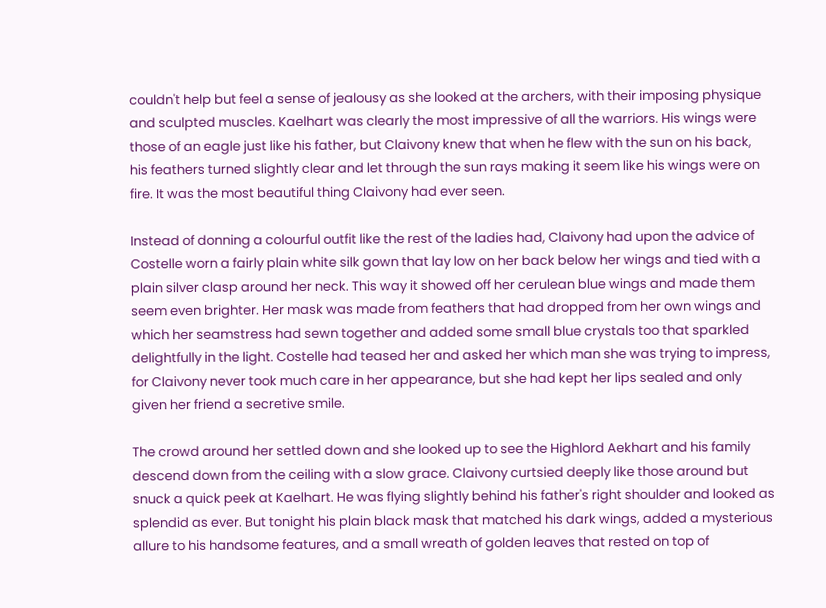couldn't help but feel a sense of jealousy as she looked at the archers, with their imposing physique and sculpted muscles. Kaelhart was clearly the most impressive of all the warriors. His wings were those of an eagle just like his father, but Claivony knew that when he flew with the sun on his back, his feathers turned slightly clear and let through the sun rays making it seem like his wings were on fire. It was the most beautiful thing Claivony had ever seen.

Instead of donning a colourful outfit like the rest of the ladies had, Claivony had upon the advice of Costelle worn a fairly plain white silk gown that lay low on her back below her wings and tied with a plain silver clasp around her neck. This way it showed off her cerulean blue wings and made them seem even brighter. Her mask was made from feathers that had dropped from her own wings and which her seamstress had sewn together and added some small blue crystals too that sparkled delightfully in the light. Costelle had teased her and asked her which man she was trying to impress, for Claivony never took much care in her appearance, but she had kept her lips sealed and only given her friend a secretive smile.

The crowd around her settled down and she looked up to see the Highlord Aekhart and his family descend down from the ceiling with a slow grace. Claivony curtsied deeply like those around but snuck a quick peek at Kaelhart. He was flying slightly behind his father's right shoulder and looked as splendid as ever. But tonight his plain black mask that matched his dark wings, added a mysterious allure to his handsome features, and a small wreath of golden leaves that rested on top of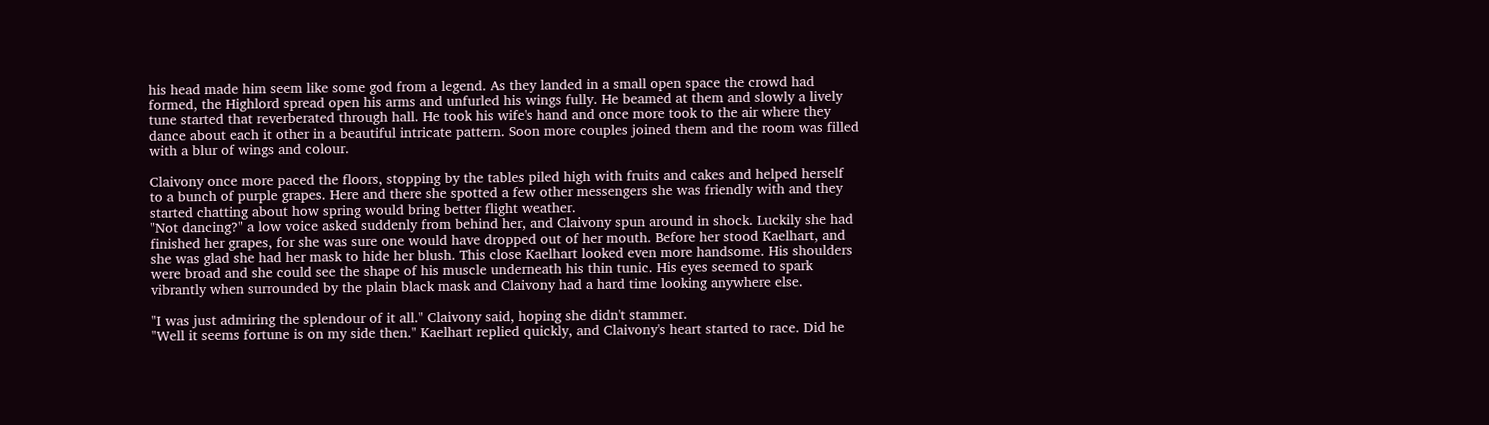his head made him seem like some god from a legend. As they landed in a small open space the crowd had formed, the Highlord spread open his arms and unfurled his wings fully. He beamed at them and slowly a lively tune started that reverberated through hall. He took his wife's hand and once more took to the air where they dance about each it other in a beautiful intricate pattern. Soon more couples joined them and the room was filled with a blur of wings and colour.

Claivony once more paced the floors, stopping by the tables piled high with fruits and cakes and helped herself to a bunch of purple grapes. Here and there she spotted a few other messengers she was friendly with and they started chatting about how spring would bring better flight weather.
"Not dancing?" a low voice asked suddenly from behind her, and Claivony spun around in shock. Luckily she had finished her grapes, for she was sure one would have dropped out of her mouth. Before her stood Kaelhart, and she was glad she had her mask to hide her blush. This close Kaelhart looked even more handsome. His shoulders were broad and she could see the shape of his muscle underneath his thin tunic. His eyes seemed to spark vibrantly when surrounded by the plain black mask and Claivony had a hard time looking anywhere else.

"I was just admiring the splendour of it all." Claivony said, hoping she didn't stammer.
"Well it seems fortune is on my side then." Kaelhart replied quickly, and Claivony's heart started to race. Did he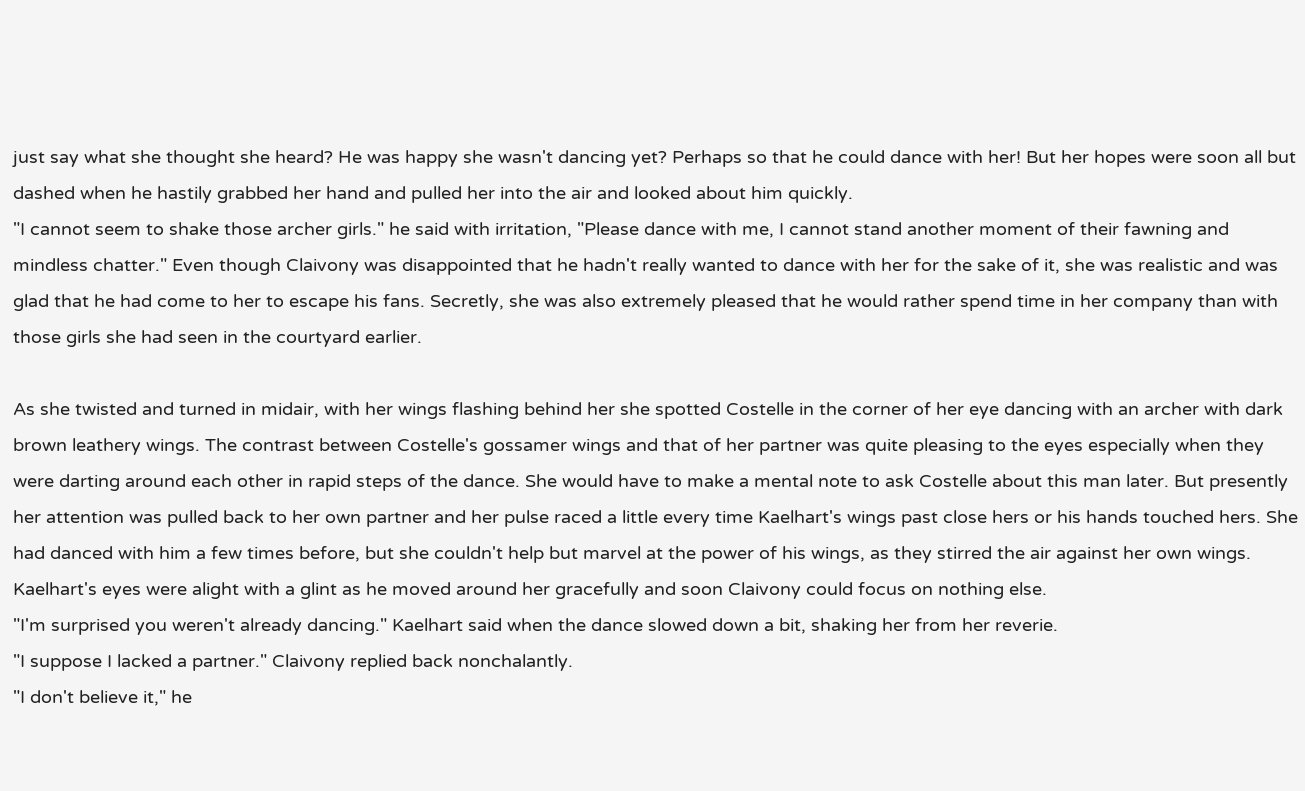just say what she thought she heard? He was happy she wasn't dancing yet? Perhaps so that he could dance with her! But her hopes were soon all but dashed when he hastily grabbed her hand and pulled her into the air and looked about him quickly.
"I cannot seem to shake those archer girls." he said with irritation, "Please dance with me, I cannot stand another moment of their fawning and mindless chatter." Even though Claivony was disappointed that he hadn't really wanted to dance with her for the sake of it, she was realistic and was glad that he had come to her to escape his fans. Secretly, she was also extremely pleased that he would rather spend time in her company than with those girls she had seen in the courtyard earlier.

As she twisted and turned in midair, with her wings flashing behind her she spotted Costelle in the corner of her eye dancing with an archer with dark brown leathery wings. The contrast between Costelle's gossamer wings and that of her partner was quite pleasing to the eyes especially when they were darting around each other in rapid steps of the dance. She would have to make a mental note to ask Costelle about this man later. But presently her attention was pulled back to her own partner and her pulse raced a little every time Kaelhart's wings past close hers or his hands touched hers. She had danced with him a few times before, but she couldn't help but marvel at the power of his wings, as they stirred the air against her own wings. Kaelhart's eyes were alight with a glint as he moved around her gracefully and soon Claivony could focus on nothing else.
"I'm surprised you weren't already dancing." Kaelhart said when the dance slowed down a bit, shaking her from her reverie.
"I suppose I lacked a partner." Claivony replied back nonchalantly.
"I don't believe it," he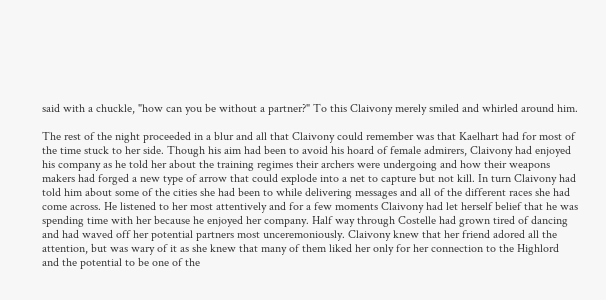said with a chuckle, "how can you be without a partner?" To this Claivony merely smiled and whirled around him.

The rest of the night proceeded in a blur and all that Claivony could remember was that Kaelhart had for most of the time stuck to her side. Though his aim had been to avoid his hoard of female admirers, Claivony had enjoyed his company as he told her about the training regimes their archers were undergoing and how their weapons makers had forged a new type of arrow that could explode into a net to capture but not kill. In turn Claivony had told him about some of the cities she had been to while delivering messages and all of the different races she had come across. He listened to her most attentively and for a few moments Claivony had let herself belief that he was spending time with her because he enjoyed her company. Half way through Costelle had grown tired of dancing and had waved off her potential partners most unceremoniously. Claivony knew that her friend adored all the attention, but was wary of it as she knew that many of them liked her only for her connection to the Highlord and the potential to be one of the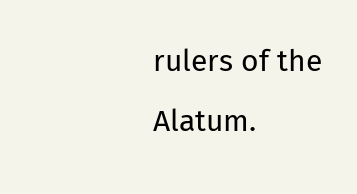rulers of the Alatum.